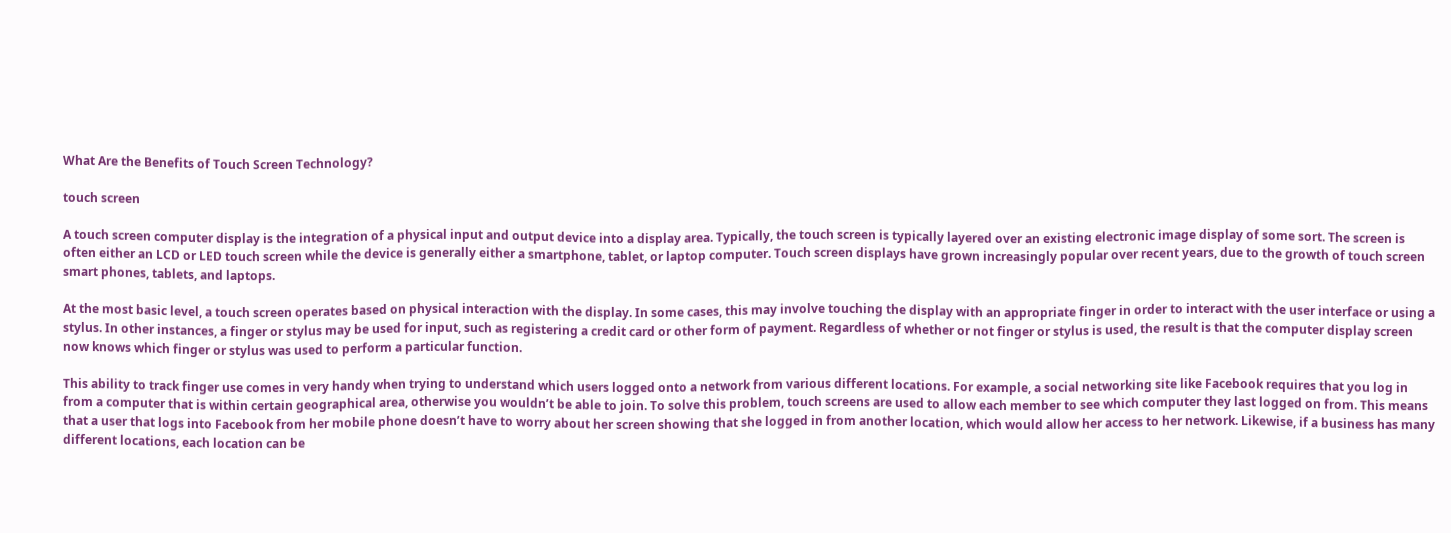What Are the Benefits of Touch Screen Technology?

touch screen

A touch screen computer display is the integration of a physical input and output device into a display area. Typically, the touch screen is typically layered over an existing electronic image display of some sort. The screen is often either an LCD or LED touch screen while the device is generally either a smartphone, tablet, or laptop computer. Touch screen displays have grown increasingly popular over recent years, due to the growth of touch screen smart phones, tablets, and laptops.

At the most basic level, a touch screen operates based on physical interaction with the display. In some cases, this may involve touching the display with an appropriate finger in order to interact with the user interface or using a stylus. In other instances, a finger or stylus may be used for input, such as registering a credit card or other form of payment. Regardless of whether or not finger or stylus is used, the result is that the computer display screen now knows which finger or stylus was used to perform a particular function.

This ability to track finger use comes in very handy when trying to understand which users logged onto a network from various different locations. For example, a social networking site like Facebook requires that you log in from a computer that is within certain geographical area, otherwise you wouldn’t be able to join. To solve this problem, touch screens are used to allow each member to see which computer they last logged on from. This means that a user that logs into Facebook from her mobile phone doesn’t have to worry about her screen showing that she logged in from another location, which would allow her access to her network. Likewise, if a business has many different locations, each location can be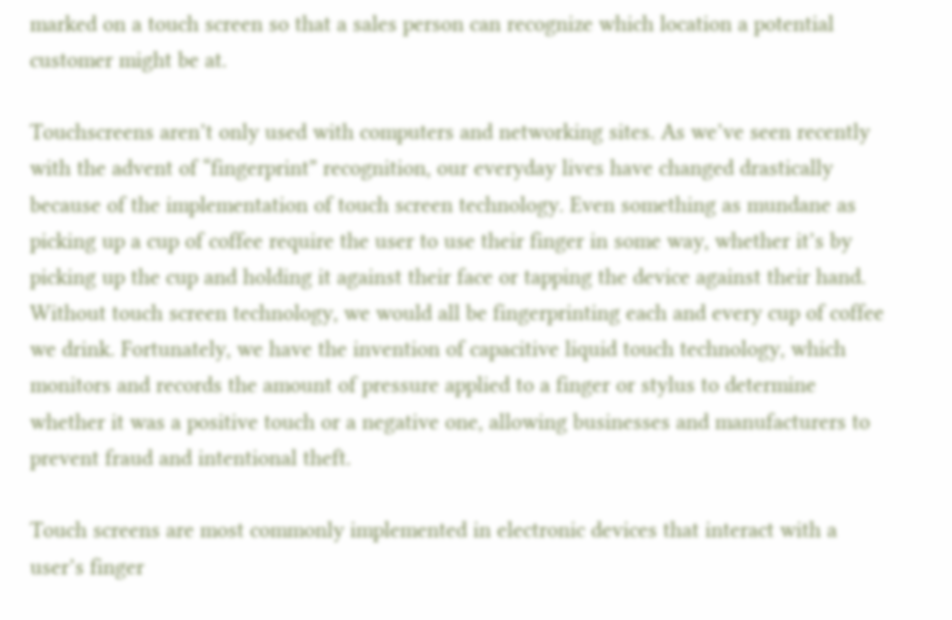marked on a touch screen so that a sales person can recognize which location a potential customer might be at.

Touchscreens aren’t only used with computers and networking sites. As we’ve seen recently with the advent of “fingerprint” recognition, our everyday lives have changed drastically because of the implementation of touch screen technology. Even something as mundane as picking up a cup of coffee require the user to use their finger in some way, whether it’s by picking up the cup and holding it against their face or tapping the device against their hand. Without touch screen technology, we would all be fingerprinting each and every cup of coffee we drink. Fortunately, we have the invention of capacitive liquid touch technology, which monitors and records the amount of pressure applied to a finger or stylus to determine whether it was a positive touch or a negative one, allowing businesses and manufacturers to prevent fraud and intentional theft.

Touch screens are most commonly implemented in electronic devices that interact with a user’s finger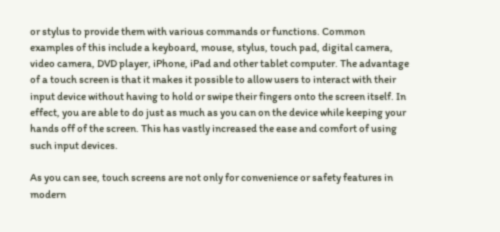or stylus to provide them with various commands or functions. Common examples of this include a keyboard, mouse, stylus, touch pad, digital camera, video camera, DVD player, iPhone, iPad and other tablet computer. The advantage of a touch screen is that it makes it possible to allow users to interact with their input device without having to hold or swipe their fingers onto the screen itself. In effect, you are able to do just as much as you can on the device while keeping your hands off of the screen. This has vastly increased the ease and comfort of using such input devices.

As you can see, touch screens are not only for convenience or safety features in modern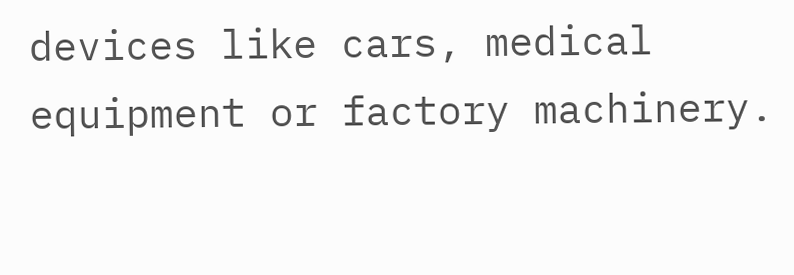devices like cars, medical equipment or factory machinery.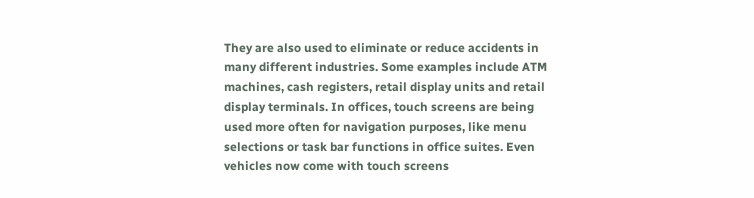They are also used to eliminate or reduce accidents in many different industries. Some examples include ATM machines, cash registers, retail display units and retail display terminals. In offices, touch screens are being used more often for navigation purposes, like menu selections or task bar functions in office suites. Even vehicles now come with touch screens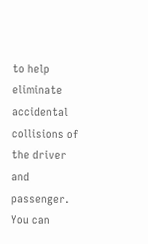to help eliminate accidental collisions of the driver and passenger. You can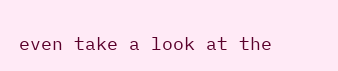even take a look at the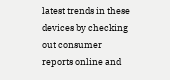latest trends in these devices by checking out consumer reports online and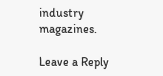industry magazines.

Leave a Reply